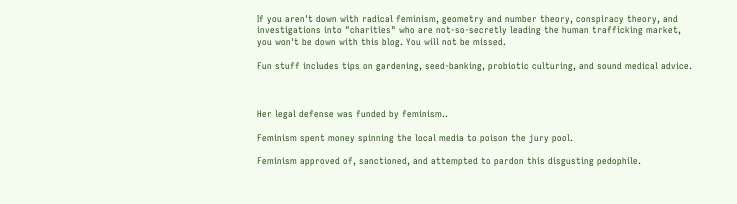If you aren't down with radical feminism, geometry and number theory, conspiracy theory, and investigations into "charities" who are not-so-secretly leading the human trafficking market, you won't be down with this blog. You will not be missed.

Fun stuff includes tips on gardening, seed-banking, probiotic culturing, and sound medical advice.



Her legal defense was funded by feminism..

Feminism spent money spinning the local media to poison the jury pool.

Feminism approved of, sanctioned, and attempted to pardon this disgusting pedophile.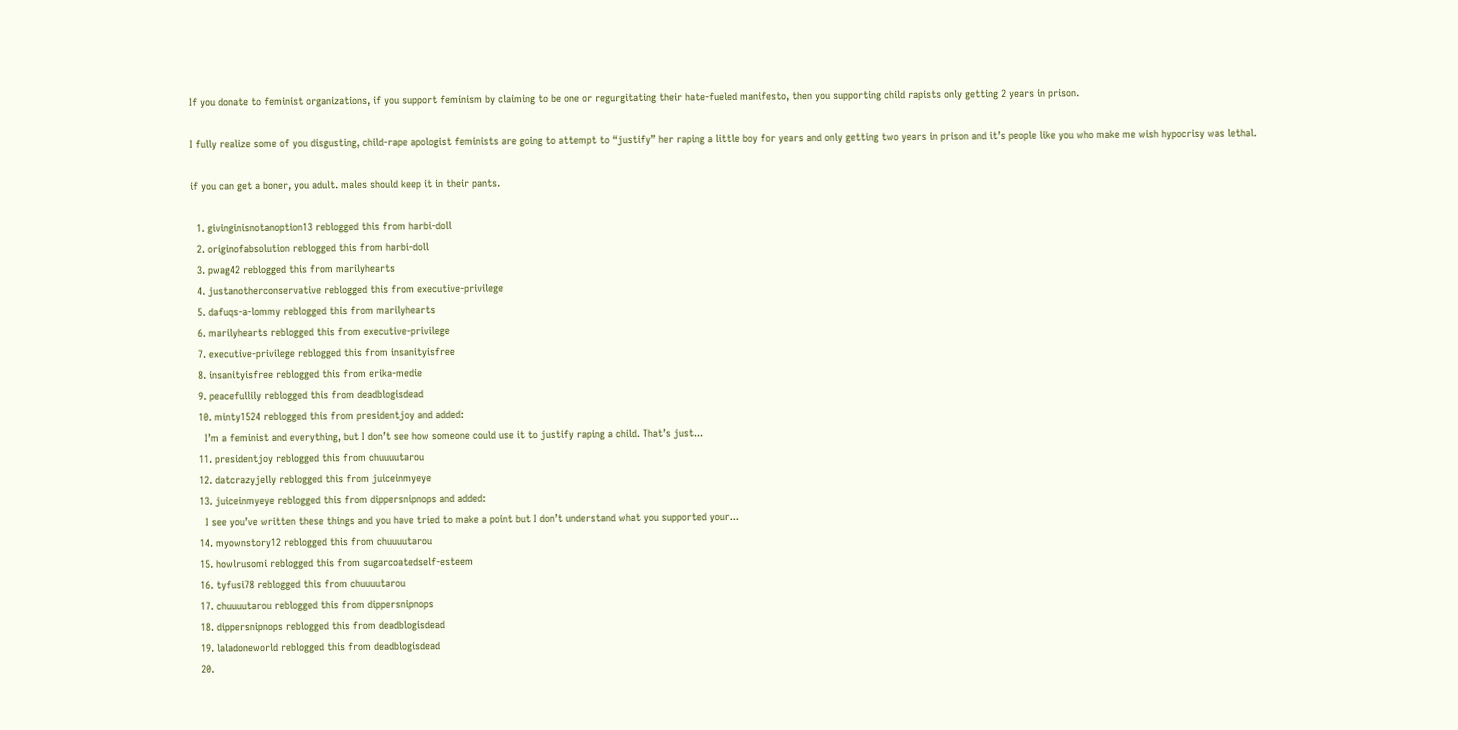If you donate to feminist organizations, if you support feminism by claiming to be one or regurgitating their hate-fueled manifesto, then you supporting child rapists only getting 2 years in prison.

I fully realize some of you disgusting, child-rape apologist feminists are going to attempt to “justify” her raping a little boy for years and only getting two years in prison and it’s people like you who make me wish hypocrisy was lethal.

if you can get a boner, you adult. males should keep it in their pants.

  1. givinginisnotanoption13 reblogged this from harbi-doll
  2. originofabsolution reblogged this from harbi-doll
  3. pwag42 reblogged this from marilyhearts
  4. justanotherconservative reblogged this from executive-privilege
  5. dafuqs-a-lommy reblogged this from marilyhearts
  6. marilyhearts reblogged this from executive-privilege
  7. executive-privilege reblogged this from insanityisfree
  8. insanityisfree reblogged this from erika-medie
  9. peacefullily reblogged this from deadblogisdead
  10. minty1524 reblogged this from presidentjoy and added:
    I’m a feminist and everything, but I don’t see how someone could use it to justify raping a child. That’s just...
  11. presidentjoy reblogged this from chuuuutarou
  12. datcrazyjelly reblogged this from juiceinmyeye
  13. juiceinmyeye reblogged this from dippersnipnops and added:
    I see you’ve written these things and you have tried to make a point but I don’t understand what you supported your...
  14. myownstory12 reblogged this from chuuuutarou
  15. howlrusomi reblogged this from sugarcoatedself-esteem
  16. tyfusi78 reblogged this from chuuuutarou
  17. chuuuutarou reblogged this from dippersnipnops
  18. dippersnipnops reblogged this from deadblogisdead
  19. laladoneworld reblogged this from deadblogisdead
  20.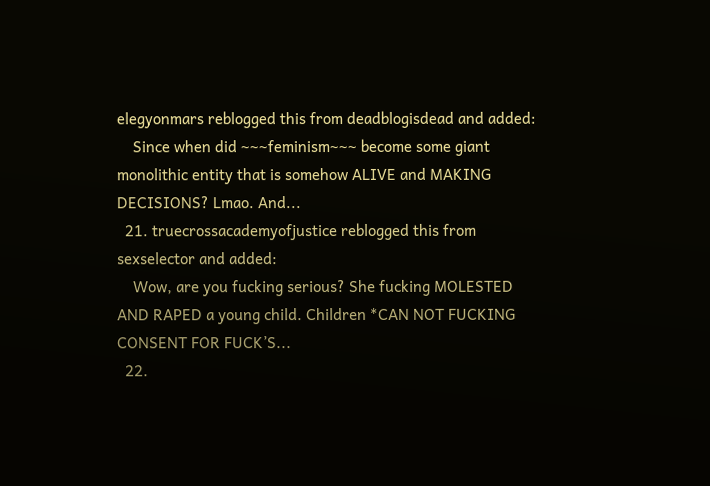elegyonmars reblogged this from deadblogisdead and added:
    Since when did ~~~feminism~~~ become some giant monolithic entity that is somehow ALIVE and MAKING DECISIONS? Lmao. And...
  21. truecrossacademyofjustice reblogged this from sexselector and added:
    Wow, are you fucking serious? She fucking MOLESTED AND RAPED a young child. Children *CAN NOT FUCKING CONSENT FOR FUCK’S...
  22.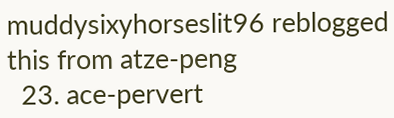muddysixyhorseslit96 reblogged this from atze-peng
  23. ace-pervert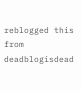reblogged this from deadblogisdead